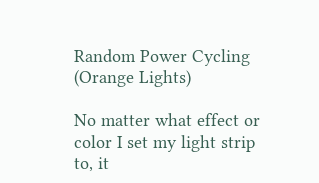Random Power Cycling (Orange Lights)

No matter what effect or color I set my light strip to, it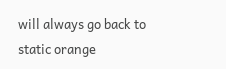will always go back to static orange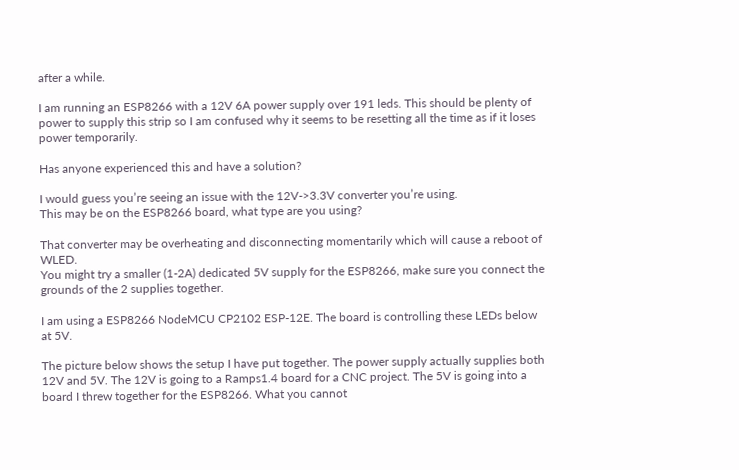after a while.

I am running an ESP8266 with a 12V 6A power supply over 191 leds. This should be plenty of power to supply this strip so I am confused why it seems to be resetting all the time as if it loses power temporarily.

Has anyone experienced this and have a solution?

I would guess you’re seeing an issue with the 12V->3.3V converter you’re using.
This may be on the ESP8266 board, what type are you using?

That converter may be overheating and disconnecting momentarily which will cause a reboot of WLED.
You might try a smaller (1-2A) dedicated 5V supply for the ESP8266, make sure you connect the grounds of the 2 supplies together.

I am using a ESP8266 NodeMCU CP2102 ESP-12E. The board is controlling these LEDs below at 5V.

The picture below shows the setup I have put together. The power supply actually supplies both 12V and 5V. The 12V is going to a Ramps1.4 board for a CNC project. The 5V is going into a board I threw together for the ESP8266. What you cannot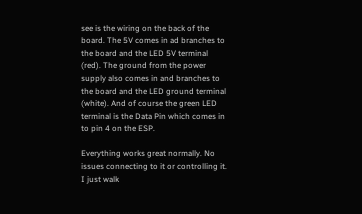see is the wiring on the back of the board. The 5V comes in ad branches to the board and the LED 5V terminal (red). The ground from the power supply also comes in and branches to the board and the LED ground terminal (white). And of course the green LED terminal is the Data Pin which comes in to pin 4 on the ESP.

Everything works great normally. No issues connecting to it or controlling it. I just walk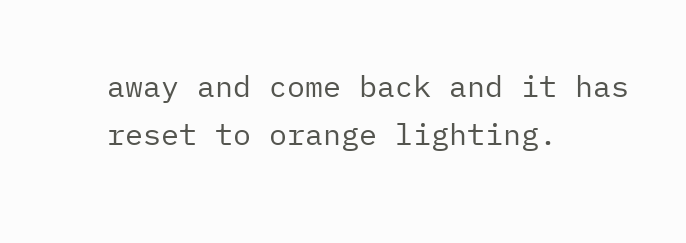away and come back and it has reset to orange lighting.